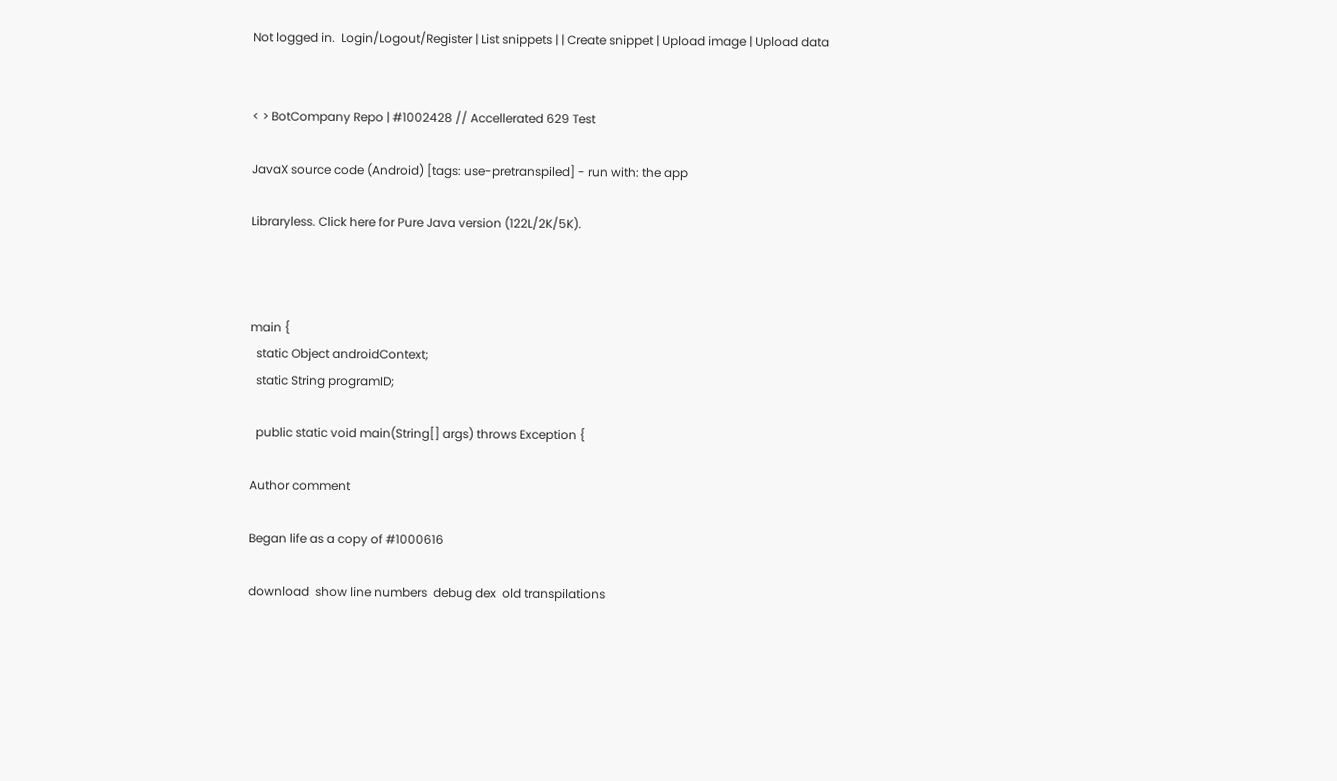Not logged in.  Login/Logout/Register | List snippets | | Create snippet | Upload image | Upload data


< > BotCompany Repo | #1002428 // Accellerated 629 Test

JavaX source code (Android) [tags: use-pretranspiled] - run with: the app

Libraryless. Click here for Pure Java version (122L/2K/5K).



main {
  static Object androidContext;
  static String programID;

  public static void main(String[] args) throws Exception {

Author comment

Began life as a copy of #1000616

download  show line numbers  debug dex  old transpilations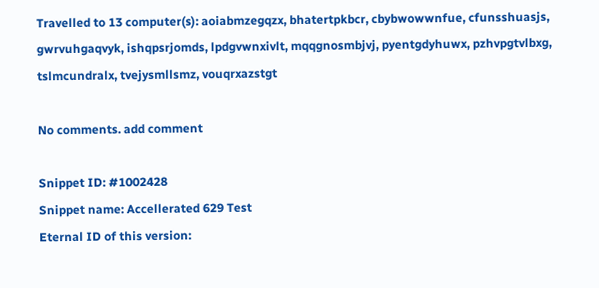Travelled to 13 computer(s): aoiabmzegqzx, bhatertpkbcr, cbybwowwnfue, cfunsshuasjs, gwrvuhgaqvyk, ishqpsrjomds, lpdgvwnxivlt, mqqgnosmbjvj, pyentgdyhuwx, pzhvpgtvlbxg, tslmcundralx, tvejysmllsmz, vouqrxazstgt

No comments. add comment

Snippet ID: #1002428
Snippet name: Accellerated 629 Test
Eternal ID of this version: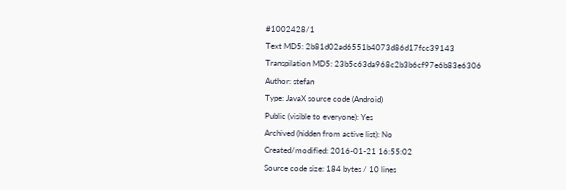#1002428/1
Text MD5: 2b81d02ad6551b4073d86d17fcc39143
Transpilation MD5: 23b5c63da968c2b3b6cf97e6b83e6306
Author: stefan
Type: JavaX source code (Android)
Public (visible to everyone): Yes
Archived (hidden from active list): No
Created/modified: 2016-01-21 16:55:02
Source code size: 184 bytes / 10 lines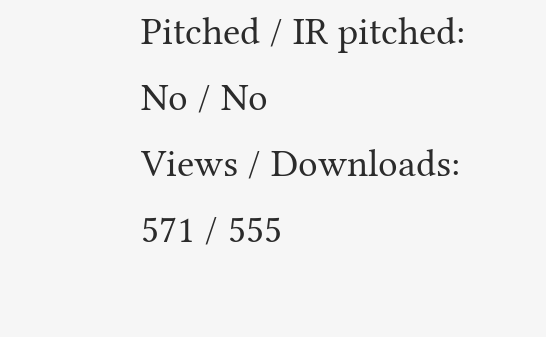Pitched / IR pitched: No / No
Views / Downloads: 571 / 555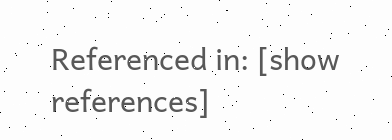Referenced in: [show references]